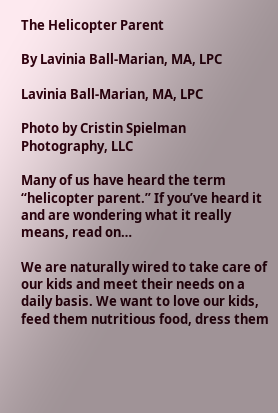The Helicopter Parent

By Lavinia Ball-Marian, MA, LPC

Lavinia Ball-Marian, MA, LPC

Photo by Cristin Spielman Photography, LLC

Many of us have heard the term “helicopter parent.” If you’ve heard it and are wondering what it really means, read on…

We are naturally wired to take care of our kids and meet their needs on a daily basis. We want to love our kids, feed them nutritious food, dress them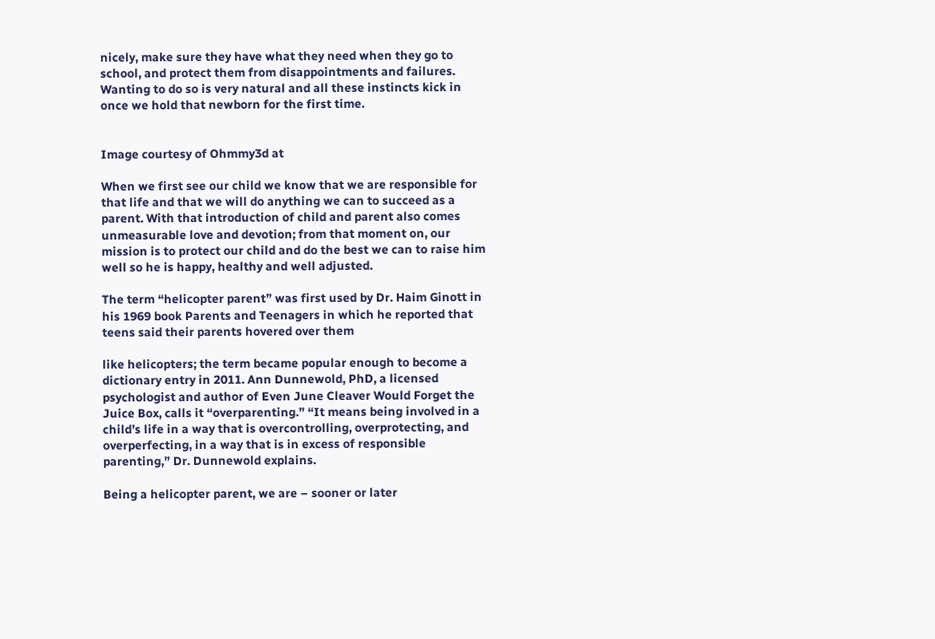nicely, make sure they have what they need when they go to school, and protect them from disappointments and failures. Wanting to do so is very natural and all these instincts kick in once we hold that newborn for the first time.


Image courtesy of Ohmmy3d at

When we first see our child we know that we are responsible for that life and that we will do anything we can to succeed as a parent. With that introduction of child and parent also comes unmeasurable love and devotion; from that moment on, our mission is to protect our child and do the best we can to raise him well so he is happy, healthy and well adjusted.

The term “helicopter parent” was first used by Dr. Haim Ginott in his 1969 book Parents and Teenagers in which he reported that teens said their parents hovered over them

like helicopters; the term became popular enough to become a dictionary entry in 2011. Ann Dunnewold, PhD, a licensed psychologist and author of Even June Cleaver Would Forget the Juice Box, calls it “overparenting.” “It means being involved in a child’s life in a way that is overcontrolling, overprotecting, and overperfecting, in a way that is in excess of responsible parenting,” Dr. Dunnewold explains.

Being a helicopter parent, we are – sooner or later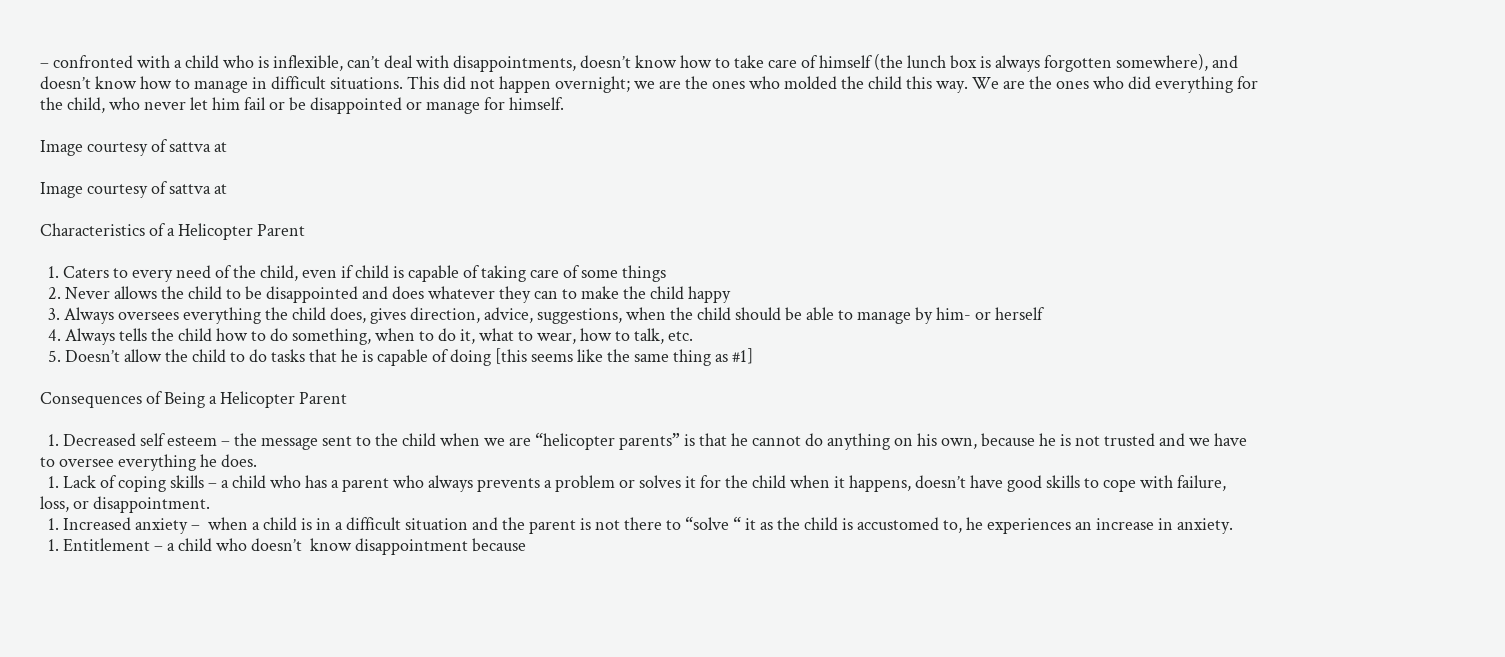– confronted with a child who is inflexible, can’t deal with disappointments, doesn’t know how to take care of himself (the lunch box is always forgotten somewhere), and doesn’t know how to manage in difficult situations. This did not happen overnight; we are the ones who molded the child this way. We are the ones who did everything for the child, who never let him fail or be disappointed or manage for himself.

Image courtesy of sattva at

Image courtesy of sattva at

Characteristics of a Helicopter Parent

  1. Caters to every need of the child, even if child is capable of taking care of some things
  2. Never allows the child to be disappointed and does whatever they can to make the child happy
  3. Always oversees everything the child does, gives direction, advice, suggestions, when the child should be able to manage by him- or herself
  4. Always tells the child how to do something, when to do it, what to wear, how to talk, etc.
  5. Doesn’t allow the child to do tasks that he is capable of doing [this seems like the same thing as #1]

Consequences of Being a Helicopter Parent

  1. Decreased self esteem – the message sent to the child when we are “helicopter parents” is that he cannot do anything on his own, because he is not trusted and we have to oversee everything he does.
  1. Lack of coping skills – a child who has a parent who always prevents a problem or solves it for the child when it happens, doesn’t have good skills to cope with failure, loss, or disappointment.
  1. Increased anxiety –  when a child is in a difficult situation and the parent is not there to “solve “ it as the child is accustomed to, he experiences an increase in anxiety.
  1. Entitlement – a child who doesn’t  know disappointment because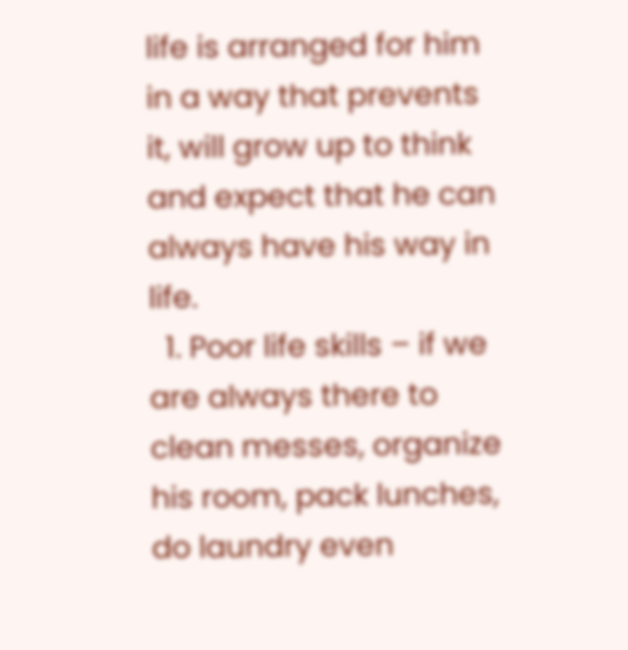life is arranged for him in a way that prevents it, will grow up to think and expect that he can always have his way in life.
  1. Poor life skills – if we are always there to clean messes, organize his room, pack lunches, do laundry even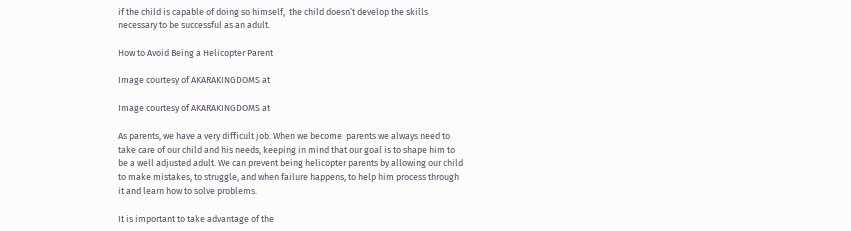if the child is capable of doing so himself,  the child doesn’t develop the skills necessary to be successful as an adult.

How to Avoid Being a Helicopter Parent

Image courtesy of AKARAKINGDOMS at

Image courtesy of AKARAKINGDOMS at

As parents, we have a very difficult job. When we become  parents we always need to take care of our child and his needs, keeping in mind that our goal is to shape him to be a well adjusted adult. We can prevent being helicopter parents by allowing our child to make mistakes, to struggle, and when failure happens, to help him process through it and learn how to solve problems.

It is important to take advantage of the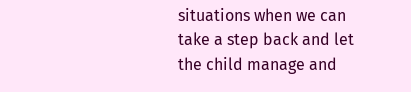situations when we can take a step back and let the child manage and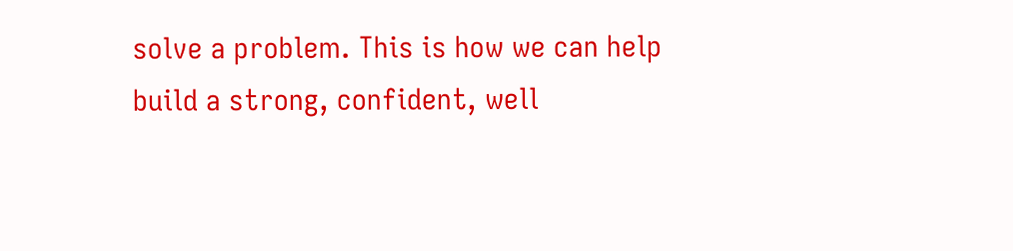solve a problem. This is how we can help build a strong, confident, well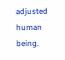adjusted human being.